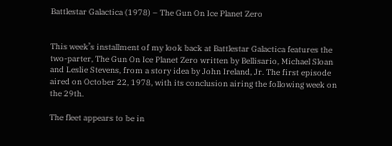Battlestar Galactica (1978) – The Gun On Ice Planet Zero


This week’s installment of my look back at Battlestar Galactica features the two-parter, The Gun On Ice Planet Zero written by Bellisario, Michael Sloan and Leslie Stevens, from a story idea by John Ireland, Jr. The first episode aired on October 22, 1978, with its conclusion airing the following week on the 29th.

The fleet appears to be in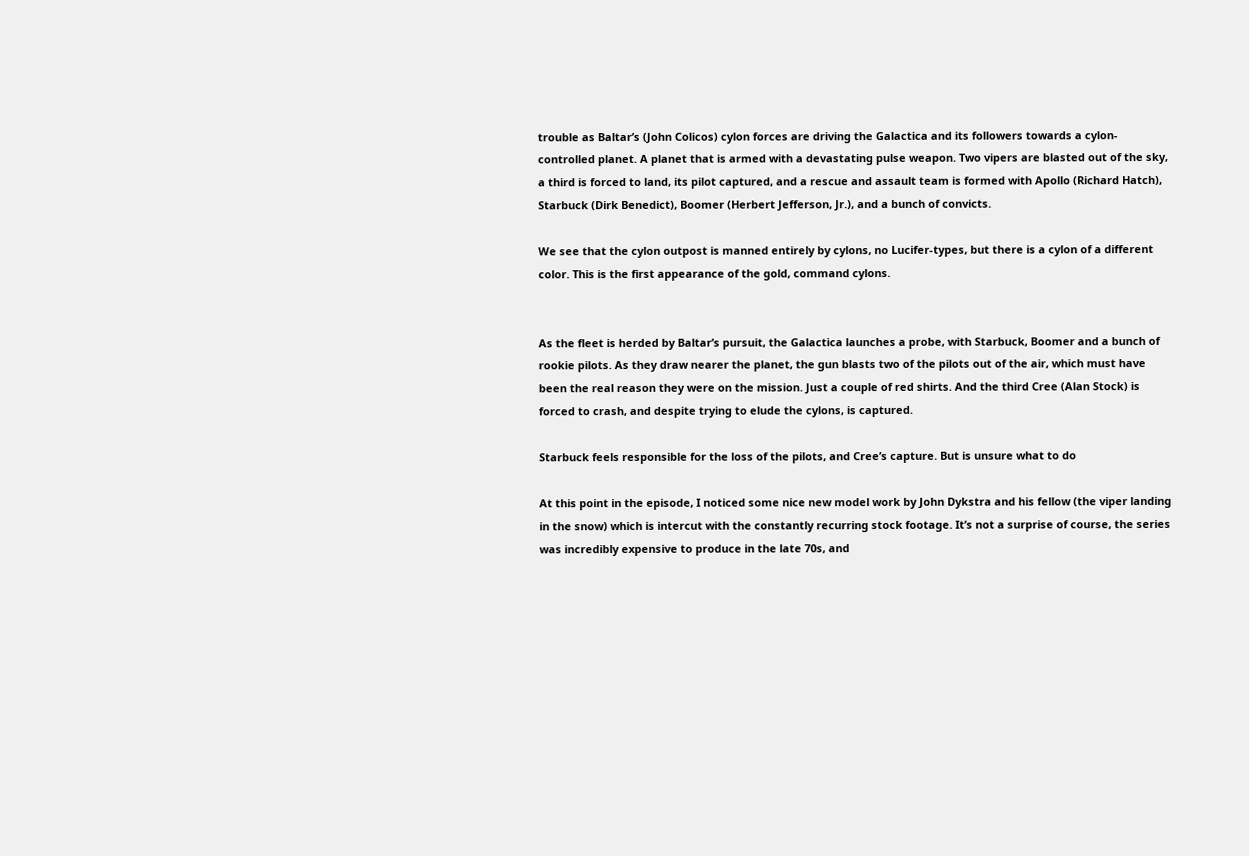trouble as Baltar’s (John Colicos) cylon forces are driving the Galactica and its followers towards a cylon-controlled planet. A planet that is armed with a devastating pulse weapon. Two vipers are blasted out of the sky, a third is forced to land, its pilot captured, and a rescue and assault team is formed with Apollo (Richard Hatch), Starbuck (Dirk Benedict), Boomer (Herbert Jefferson, Jr.), and a bunch of convicts.

We see that the cylon outpost is manned entirely by cylons, no Lucifer-types, but there is a cylon of a different color. This is the first appearance of the gold, command cylons.


As the fleet is herded by Baltar’s pursuit, the Galactica launches a probe, with Starbuck, Boomer and a bunch of rookie pilots. As they draw nearer the planet, the gun blasts two of the pilots out of the air, which must have been the real reason they were on the mission. Just a couple of red shirts. And the third Cree (Alan Stock) is forced to crash, and despite trying to elude the cylons, is captured.

Starbuck feels responsible for the loss of the pilots, and Cree’s capture. But is unsure what to do

At this point in the episode, I noticed some nice new model work by John Dykstra and his fellow (the viper landing in the snow) which is intercut with the constantly recurring stock footage. It’s not a surprise of course, the series was incredibly expensive to produce in the late 70s, and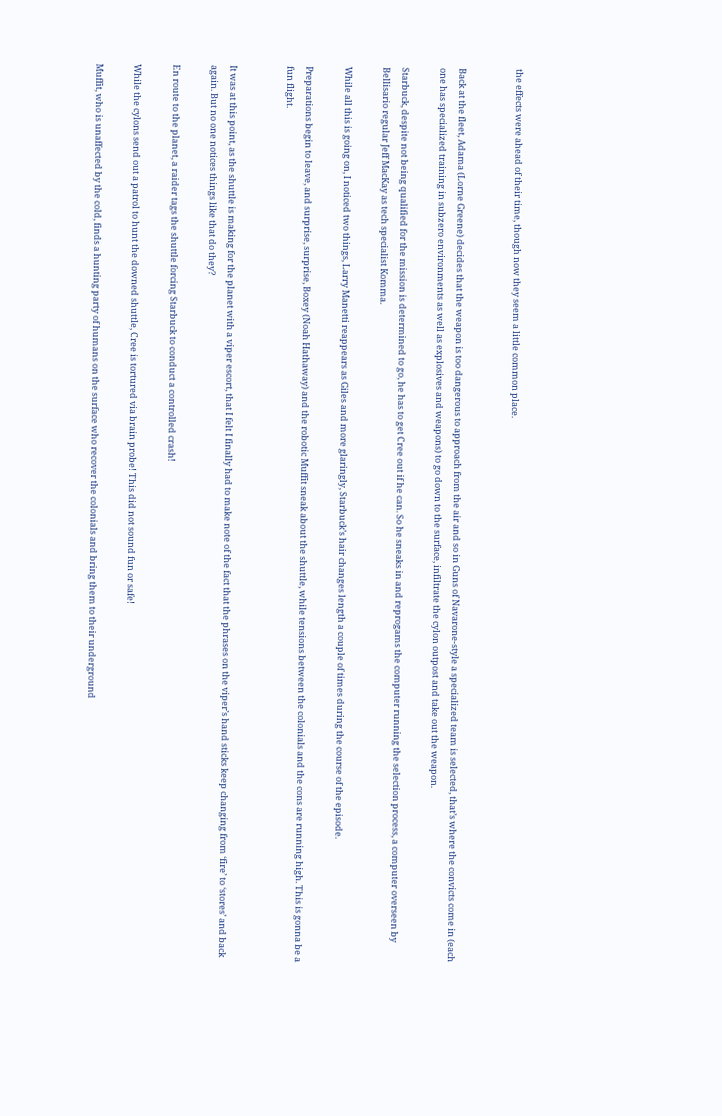the effects were ahead of their time, though now they seem a little common place.


Back at the fleet, Adama (Lorne Greene) decides that the weapon is too dangerous to approach from the air and so in Guns of Navarone-style a specialized team is selected, that’s where the convicts come in (each one has specialized training in subzero environments as well as explosives and weapons) to go down to the surface, infiltrate the cylon outpost and take out the weapon.

Starbuck, despite not being qualified for the mission is determined to go, he has to get Cree out if he can. So he sneaks in and reprogams the computer running the selection process, a computer overseen by Bellisario regular Jeff MacKay as tech specialist Komma.

While all this is going on, I noticed two things, Larry Manetti reappears as Giles and more glaringly, Starbuck’s hair changes length a couple of times during the course of the episode.

Preparations begin to leave, and surprise, surprise, Boxey (Noah Hathaway) and the robotic Muffit sneak about the shuttle, while tensions between the colonials and the cons are running high. This is gonna be a fun flight.


It was at this point, as the shuttle is making for the planet with a viper escort, that I felt I finally had to make note of the fact that the phrases on the viper’s hand sticks keep changing from ‘fire’ to ‘stores’ and back again. But no one notices things like that do they?

En route to the planet, a raider tags the shuttle forcing Starbuck to conduct a controlled crash!

While the cylons send out a patrol to hunt the downed shuttle, Cree is tortured via brain probe! This did not sound fun or safe!

Muffit, who is unaffected by the cold, finds a hunting party of humans on the surface who recover the colonials and bring them to their underground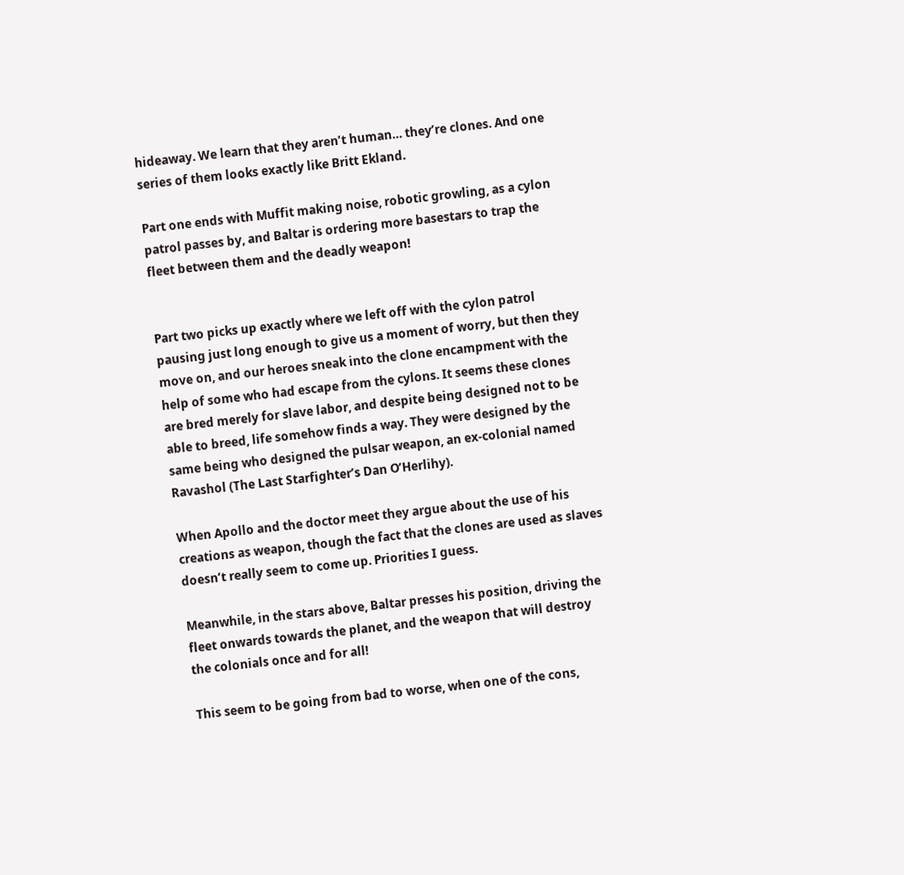hideaway. We learn that they aren’t human… they’re clones. And one series of them looks exactly like Britt Ekland.

Part one ends with Muffit making noise, robotic growling, as a cylon patrol passes by, and Baltar is ordering more basestars to trap the fleet between them and the deadly weapon!


Part two picks up exactly where we left off with the cylon patrol pausing just long enough to give us a moment of worry, but then they move on, and our heroes sneak into the clone encampment with the help of some who had escape from the cylons. It seems these clones are bred merely for slave labor, and despite being designed not to be able to breed, life somehow finds a way. They were designed by the same being who designed the pulsar weapon, an ex-colonial named Ravashol (The Last Starfighter’s Dan O’Herlihy).

When Apollo and the doctor meet they argue about the use of his creations as weapon, though the fact that the clones are used as slaves doesn’t really seem to come up. Priorities I guess.

Meanwhile, in the stars above, Baltar presses his position, driving the fleet onwards towards the planet, and the weapon that will destroy the colonials once and for all!

This seem to be going from bad to worse, when one of the cons,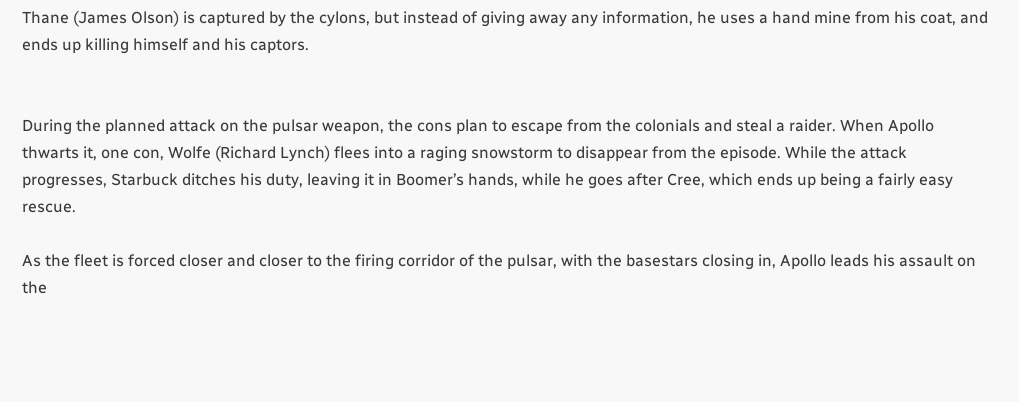Thane (James Olson) is captured by the cylons, but instead of giving away any information, he uses a hand mine from his coat, and ends up killing himself and his captors.


During the planned attack on the pulsar weapon, the cons plan to escape from the colonials and steal a raider. When Apollo thwarts it, one con, Wolfe (Richard Lynch) flees into a raging snowstorm to disappear from the episode. While the attack progresses, Starbuck ditches his duty, leaving it in Boomer’s hands, while he goes after Cree, which ends up being a fairly easy rescue.

As the fleet is forced closer and closer to the firing corridor of the pulsar, with the basestars closing in, Apollo leads his assault on the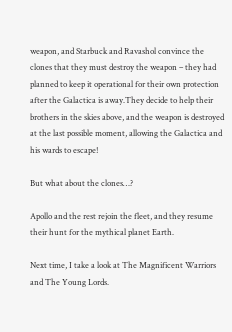weapon, and Starbuck and Ravashol convince the clones that they must destroy the weapon – they had planned to keep it operational for their own protection after the Galactica is away.They decide to help their brothers in the skies above, and the weapon is destroyed at the last possible moment, allowing the Galactica and his wards to escape!

But what about the clones…?

Apollo and the rest rejoin the fleet, and they resume their hunt for the mythical planet Earth.

Next time, I take a look at The Magnificent Warriors and The Young Lords.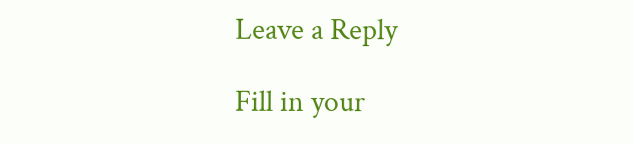Leave a Reply

Fill in your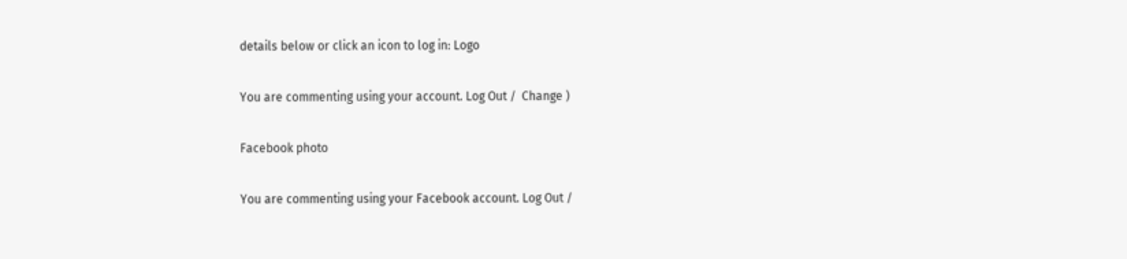details below or click an icon to log in: Logo

You are commenting using your account. Log Out /  Change )

Facebook photo

You are commenting using your Facebook account. Log Out /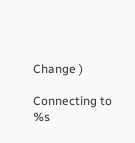Change )

Connecting to %s